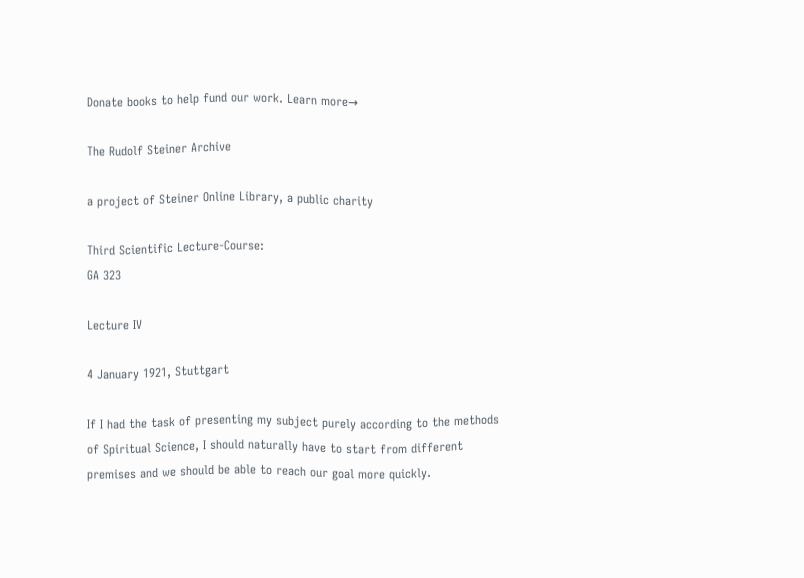Donate books to help fund our work. Learn more→

The Rudolf Steiner Archive

a project of Steiner Online Library, a public charity

Third Scientific Lecture-Course:
GA 323

Lecture IV

4 January 1921, Stuttgart

If I had the task of presenting my subject purely according to the methods of Spiritual Science, I should naturally have to start from different premises and we should be able to reach our goal more quickly.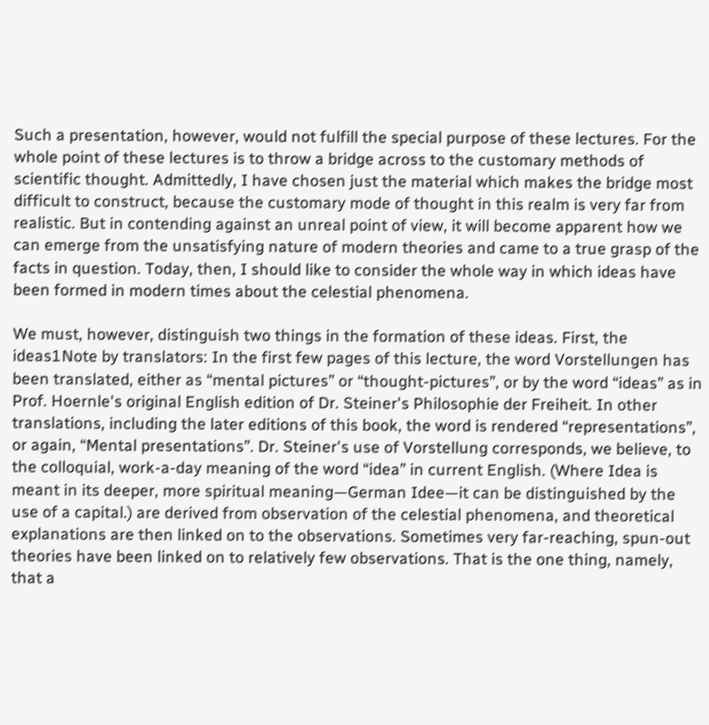Such a presentation, however, would not fulfill the special purpose of these lectures. For the whole point of these lectures is to throw a bridge across to the customary methods of scientific thought. Admittedly, I have chosen just the material which makes the bridge most difficult to construct, because the customary mode of thought in this realm is very far from realistic. But in contending against an unreal point of view, it will become apparent how we can emerge from the unsatisfying nature of modern theories and came to a true grasp of the facts in question. Today, then, I should like to consider the whole way in which ideas have been formed in modern times about the celestial phenomena.

We must, however, distinguish two things in the formation of these ideas. First, the ideas1Note by translators: In the first few pages of this lecture, the word Vorstellungen has been translated, either as “mental pictures” or “thought-pictures”, or by the word “ideas” as in Prof. Hoernle's original English edition of Dr. Steiner's Philosophie der Freiheit. In other translations, including the later editions of this book, the word is rendered “representations”, or again, “Mental presentations”. Dr. Steiner's use of Vorstellung corresponds, we believe, to the colloquial, work-a-day meaning of the word “idea” in current English. (Where Idea is meant in its deeper, more spiritual meaning—German Idee—it can be distinguished by the use of a capital.) are derived from observation of the celestial phenomena, and theoretical explanations are then linked on to the observations. Sometimes very far-reaching, spun-out theories have been linked on to relatively few observations. That is the one thing, namely, that a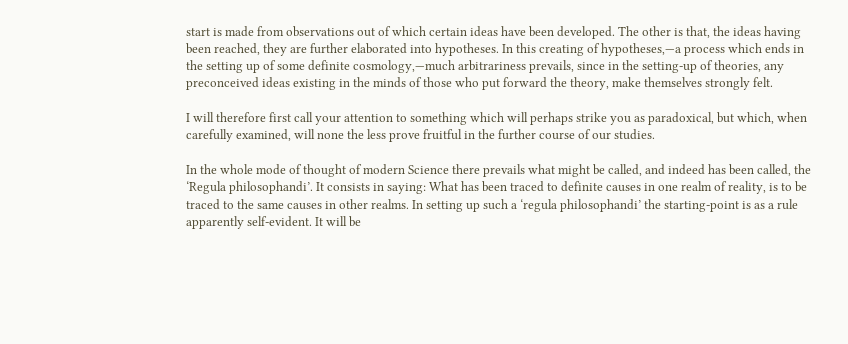start is made from observations out of which certain ideas have been developed. The other is that, the ideas having been reached, they are further elaborated into hypotheses. In this creating of hypotheses,—a process which ends in the setting up of some definite cosmology,—much arbitrariness prevails, since in the setting-up of theories, any preconceived ideas existing in the minds of those who put forward the theory, make themselves strongly felt.

I will therefore first call your attention to something which will perhaps strike you as paradoxical, but which, when carefully examined, will none the less prove fruitful in the further course of our studies.

In the whole mode of thought of modern Science there prevails what might be called, and indeed has been called, the ‘Regula philosophandi’. It consists in saying: What has been traced to definite causes in one realm of reality, is to be traced to the same causes in other realms. In setting up such a ‘regula philosophandi’ the starting-point is as a rule apparently self-evident. It will be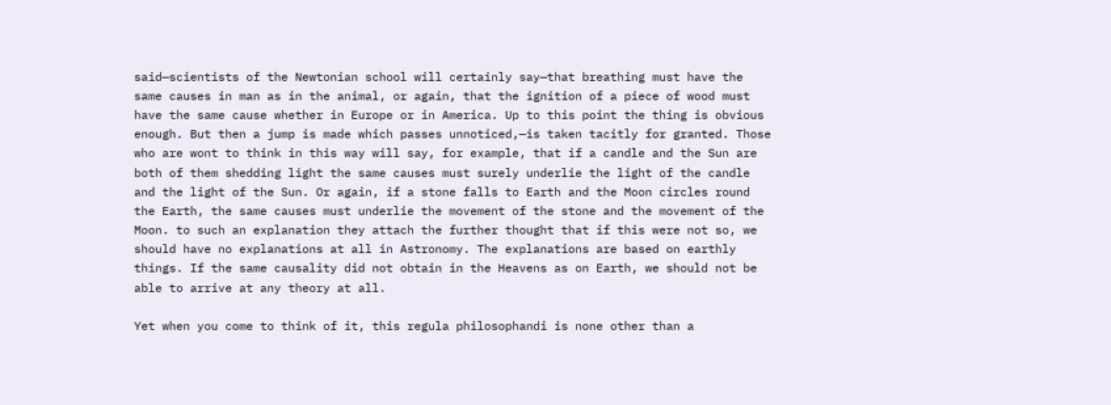said—scientists of the Newtonian school will certainly say—that breathing must have the same causes in man as in the animal, or again, that the ignition of a piece of wood must have the same cause whether in Europe or in America. Up to this point the thing is obvious enough. But then a jump is made which passes unnoticed,—is taken tacitly for granted. Those who are wont to think in this way will say, for example, that if a candle and the Sun are both of them shedding light the same causes must surely underlie the light of the candle and the light of the Sun. Or again, if a stone falls to Earth and the Moon circles round the Earth, the same causes must underlie the movement of the stone and the movement of the Moon. to such an explanation they attach the further thought that if this were not so, we should have no explanations at all in Astronomy. The explanations are based on earthly things. If the same causality did not obtain in the Heavens as on Earth, we should not be able to arrive at any theory at all.

Yet when you come to think of it, this regula philosophandi is none other than a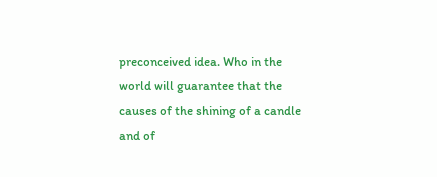preconceived idea. Who in the world will guarantee that the causes of the shining of a candle and of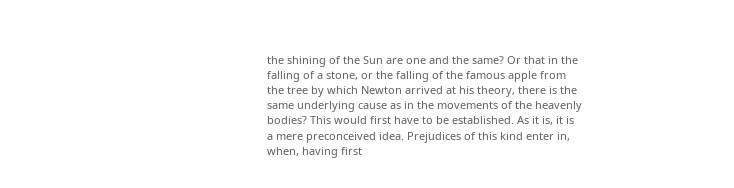the shining of the Sun are one and the same? Or that in the falling of a stone, or the falling of the famous apple from the tree by which Newton arrived at his theory, there is the same underlying cause as in the movements of the heavenly bodies? This would first have to be established. As it is, it is a mere preconceived idea. Prejudices of this kind enter in, when, having first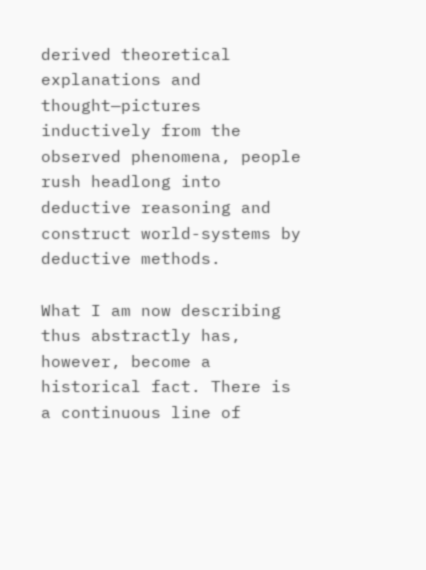derived theoretical explanations and thought—pictures inductively from the observed phenomena, people rush headlong into deductive reasoning and construct world-systems by deductive methods.

What I am now describing thus abstractly has, however, become a historical fact. There is a continuous line of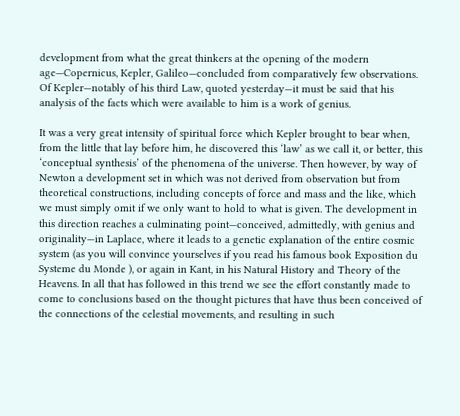development from what the great thinkers at the opening of the modern age—Copernicus, Kepler, Galileo—concluded from comparatively few observations. Of Kepler—notably of his third Law, quoted yesterday—it must be said that his analysis of the facts which were available to him is a work of genius.

It was a very great intensity of spiritual force which Kepler brought to bear when, from the little that lay before him, he discovered this ‘law’ as we call it, or better, this ‘conceptual synthesis’ of the phenomena of the universe. Then however, by way of Newton a development set in which was not derived from observation but from theoretical constructions, including concepts of force and mass and the like, which we must simply omit if we only want to hold to what is given. The development in this direction reaches a culminating point—conceived, admittedly, with genius and originality—in Laplace, where it leads to a genetic explanation of the entire cosmic system (as you will convince yourselves if you read his famous book Exposition du Systeme du Monde ), or again in Kant, in his Natural History and Theory of the Heavens. In all that has followed in this trend we see the effort constantly made to come to conclusions based on the thought pictures that have thus been conceived of the connections of the celestial movements, and resulting in such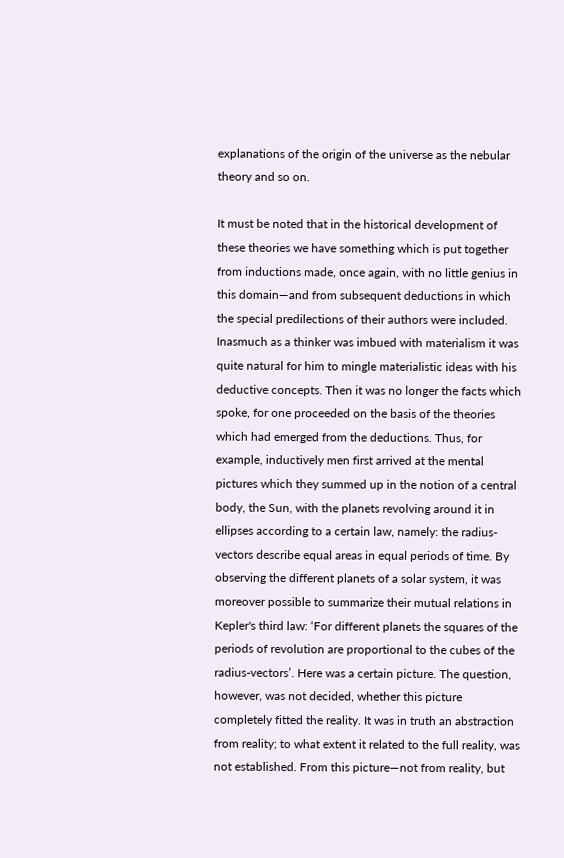explanations of the origin of the universe as the nebular theory and so on.

It must be noted that in the historical development of these theories we have something which is put together from inductions made, once again, with no little genius in this domain—and from subsequent deductions in which the special predilections of their authors were included. Inasmuch as a thinker was imbued with materialism it was quite natural for him to mingle materialistic ideas with his deductive concepts. Then it was no longer the facts which spoke, for one proceeded on the basis of the theories which had emerged from the deductions. Thus, for example, inductively men first arrived at the mental pictures which they summed up in the notion of a central body, the Sun, with the planets revolving around it in ellipses according to a certain law, namely: the radius-vectors describe equal areas in equal periods of time. By observing the different planets of a solar system, it was moreover possible to summarize their mutual relations in Kepler's third law: ‘For different planets the squares of the periods of revolution are proportional to the cubes of the radius-vectors’. Here was a certain picture. The question, however, was not decided, whether this picture completely fitted the reality. It was in truth an abstraction from reality; to what extent it related to the full reality, was not established. From this picture—not from reality, but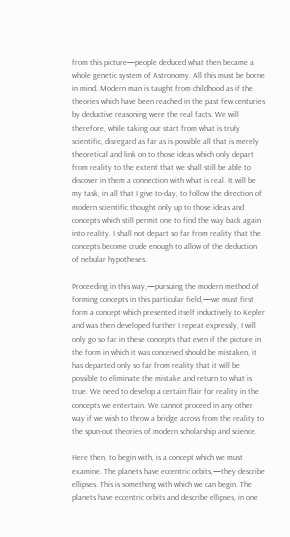from this picture—people deduced what then became a whole genetic system of Astronomy. All this must be borne in mind. Modern man is taught from childhood as if the theories which have been reached in the past few centuries by deductive reasoning were the real facts. We will therefore, while taking our start from what is truly scientific, disregard as far as is possible all that is merely theoretical and link on to those ideas which only depart from reality to the extent that we shall still be able to discover in them a connection with what is real. It will be my task, in all that I give to-day, to follow the direction of modern scientific thought only up to those ideas and concepts which still permit one to find the way back again into reality. I shall not depart so far from reality that the concepts become crude enough to allow of the deduction of nebular hypotheses.

Proceeding in this way,—pursuing the modern method of forming concepts in this particular field,—we must first form a concept which presented itself inductively to Kepler and was then developed further I repeat expressly, I will only go so far in these concepts that even if the picture in the form in which it was conceived should be mistaken, it has departed only so far from reality that it will be possible to eliminate the mistake and return to what is true. We need to develop a certain flair for reality in the concepts we entertain. We cannot proceed in any other way if we wish to throw a bridge across from the reality to the spun-out theories of modern scholarship and science.

Here then, to begin with, is a concept which we must examine. The planets have eccentric orbits,—they describe ellipses. This is something with which we can begin. The planets have eccentric orbits and describe ellipses, in one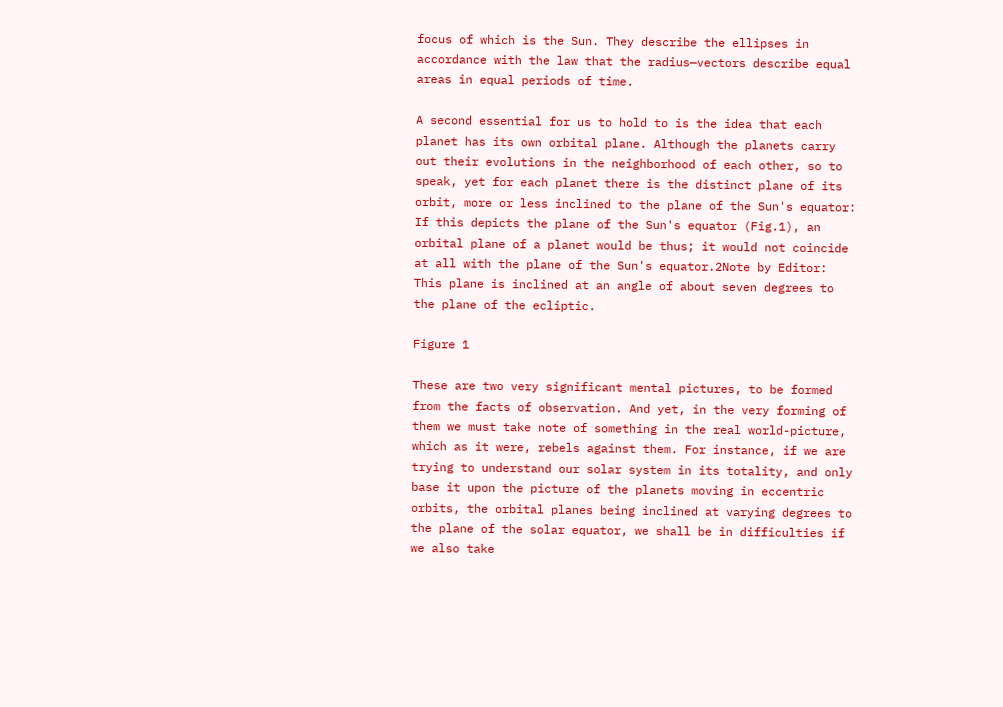focus of which is the Sun. They describe the ellipses in accordance with the law that the radius—vectors describe equal areas in equal periods of time.

A second essential for us to hold to is the idea that each planet has its own orbital plane. Although the planets carry out their evolutions in the neighborhood of each other, so to speak, yet for each planet there is the distinct plane of its orbit, more or less inclined to the plane of the Sun's equator: If this depicts the plane of the Sun's equator (Fig.1), an orbital plane of a planet would be thus; it would not coincide at all with the plane of the Sun's equator.2Note by Editor: This plane is inclined at an angle of about seven degrees to the plane of the ecliptic.

Figure 1

These are two very significant mental pictures, to be formed from the facts of observation. And yet, in the very forming of them we must take note of something in the real world-picture, which as it were, rebels against them. For instance, if we are trying to understand our solar system in its totality, and only base it upon the picture of the planets moving in eccentric orbits, the orbital planes being inclined at varying degrees to the plane of the solar equator, we shall be in difficulties if we also take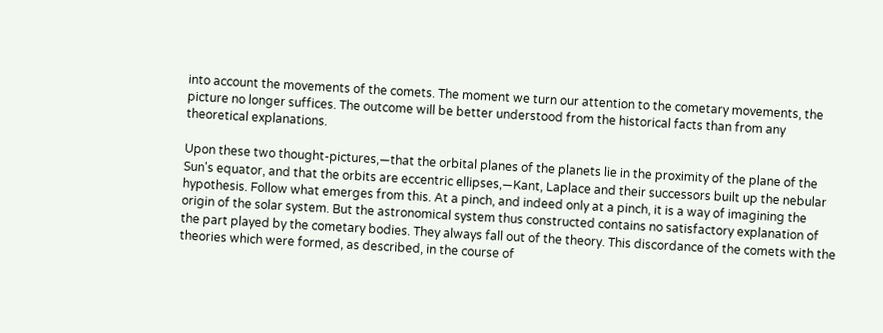into account the movements of the comets. The moment we turn our attention to the cometary movements, the picture no longer suffices. The outcome will be better understood from the historical facts than from any theoretical explanations.

Upon these two thought-pictures,—that the orbital planes of the planets lie in the proximity of the plane of the Sun's equator, and that the orbits are eccentric ellipses,—Kant, Laplace and their successors built up the nebular hypothesis. Follow what emerges from this. At a pinch, and indeed only at a pinch, it is a way of imagining the origin of the solar system. But the astronomical system thus constructed contains no satisfactory explanation of the part played by the cometary bodies. They always fall out of the theory. This discordance of the comets with the theories which were formed, as described, in the course of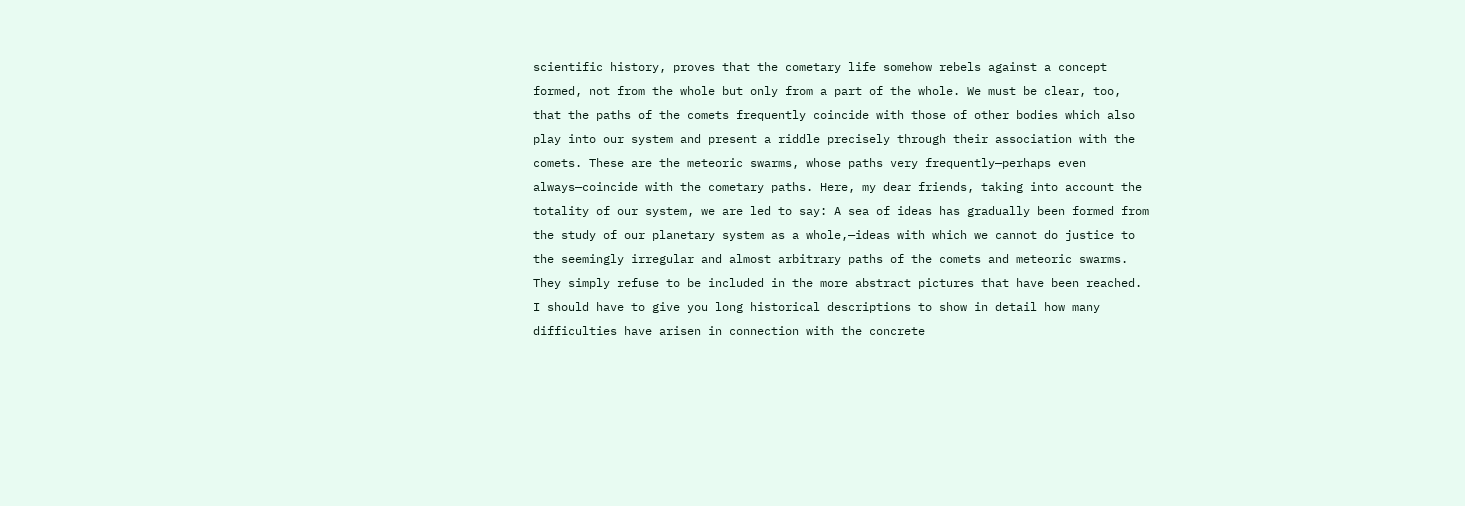scientific history, proves that the cometary life somehow rebels against a concept formed, not from the whole but only from a part of the whole. We must be clear, too, that the paths of the comets frequently coincide with those of other bodies which also play into our system and present a riddle precisely through their association with the comets. These are the meteoric swarms, whose paths very frequently—perhaps even always—coincide with the cometary paths. Here, my dear friends, taking into account the totality of our system, we are led to say: A sea of ideas has gradually been formed from the study of our planetary system as a whole,—ideas with which we cannot do justice to the seemingly irregular and almost arbitrary paths of the comets and meteoric swarms. They simply refuse to be included in the more abstract pictures that have been reached. I should have to give you long historical descriptions to show in detail how many difficulties have arisen in connection with the concrete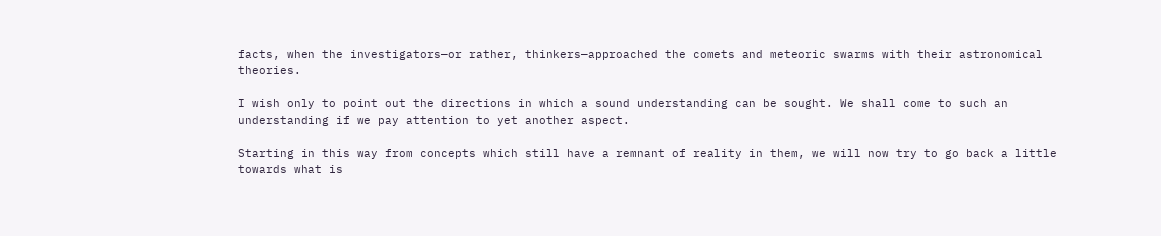facts, when the investigators—or rather, thinkers—approached the comets and meteoric swarms with their astronomical theories.

I wish only to point out the directions in which a sound understanding can be sought. We shall come to such an understanding if we pay attention to yet another aspect.

Starting in this way from concepts which still have a remnant of reality in them, we will now try to go back a little towards what is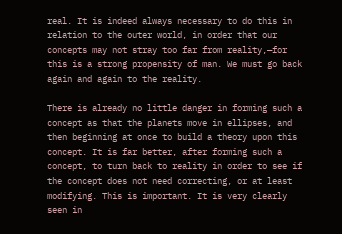real. It is indeed always necessary to do this in relation to the outer world, in order that our concepts may not stray too far from reality,—for this is a strong propensity of man. We must go back again and again to the reality.

There is already no little danger in forming such a concept as that the planets move in ellipses, and then beginning at once to build a theory upon this concept. It is far better, after forming such a concept, to turn back to reality in order to see if the concept does not need correcting, or at least modifying. This is important. It is very clearly seen in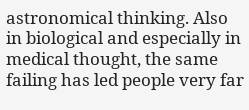astronomical thinking. Also in biological and especially in medical thought, the same failing has led people very far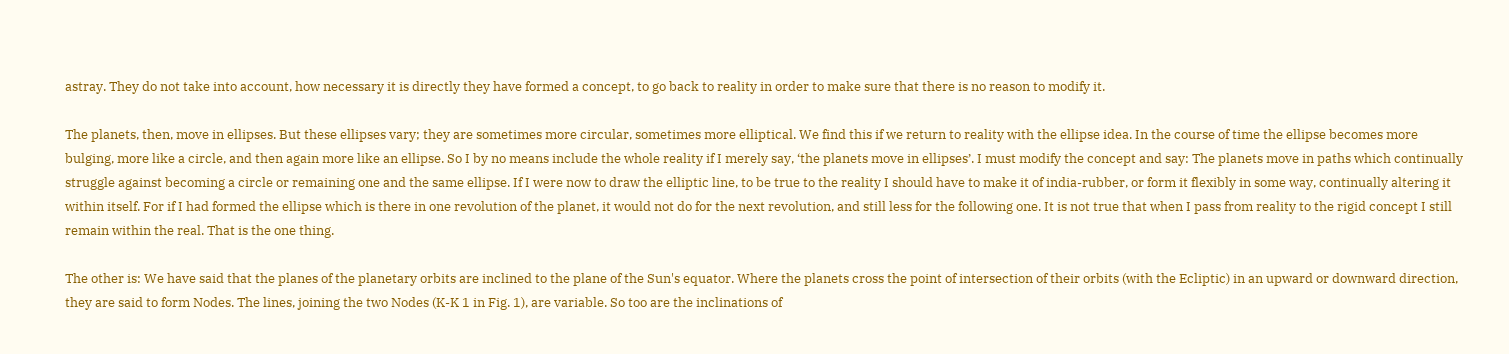astray. They do not take into account, how necessary it is directly they have formed a concept, to go back to reality in order to make sure that there is no reason to modify it.

The planets, then, move in ellipses. But these ellipses vary; they are sometimes more circular, sometimes more elliptical. We find this if we return to reality with the ellipse idea. In the course of time the ellipse becomes more bulging, more like a circle, and then again more like an ellipse. So I by no means include the whole reality if I merely say, ‘the planets move in ellipses’. I must modify the concept and say: The planets move in paths which continually struggle against becoming a circle or remaining one and the same ellipse. If I were now to draw the elliptic line, to be true to the reality I should have to make it of india-rubber, or form it flexibly in some way, continually altering it within itself. For if I had formed the ellipse which is there in one revolution of the planet, it would not do for the next revolution, and still less for the following one. It is not true that when I pass from reality to the rigid concept I still remain within the real. That is the one thing.

The other is: We have said that the planes of the planetary orbits are inclined to the plane of the Sun's equator. Where the planets cross the point of intersection of their orbits (with the Ecliptic) in an upward or downward direction, they are said to form Nodes. The lines, joining the two Nodes (K-K 1 in Fig. 1), are variable. So too are the inclinations of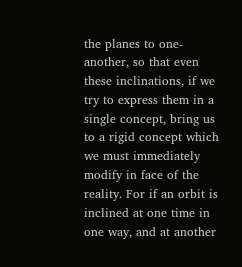the planes to one-another, so that even these inclinations, if we try to express them in a single concept, bring us to a rigid concept which we must immediately modify in face of the reality. For if an orbit is inclined at one time in one way, and at another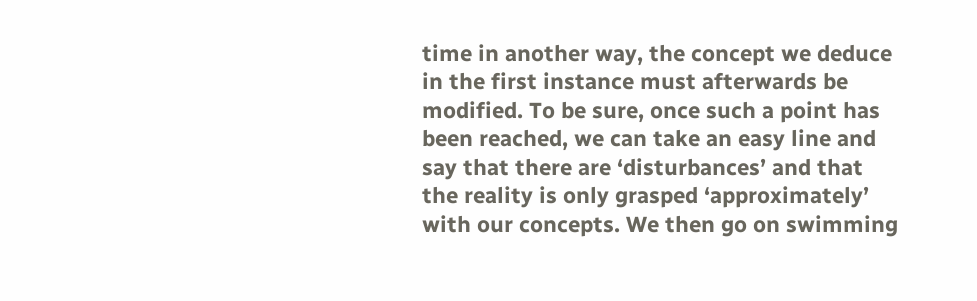time in another way, the concept we deduce in the first instance must afterwards be modified. To be sure, once such a point has been reached, we can take an easy line and say that there are ‘disturbances’ and that the reality is only grasped ‘approximately’ with our concepts. We then go on swimming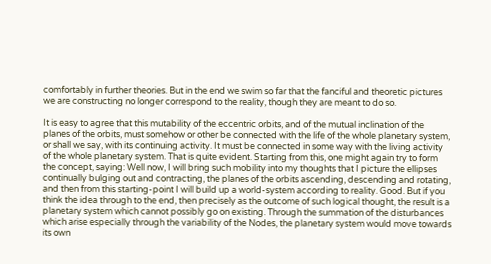comfortably in further theories. But in the end we swim so far that the fanciful and theoretic pictures we are constructing no longer correspond to the reality, though they are meant to do so.

It is easy to agree that this mutability of the eccentric orbits, and of the mutual inclination of the planes of the orbits, must somehow or other be connected with the life of the whole planetary system, or shall we say, with its continuing activity. It must be connected in some way with the living activity of the whole planetary system. That is quite evident. Starting from this, one might again try to form the concept, saying: Well now, I will bring such mobility into my thoughts that I picture the ellipses continually bulging out and contracting, the planes of the orbits ascending, descending and rotating, and then from this starting-point I will build up a world-system according to reality. Good. But if you think the idea through to the end, then precisely as the outcome of such logical thought, the result is a planetary system which cannot possibly go on existing. Through the summation of the disturbances which arise especially through the variability of the Nodes, the planetary system would move towards its own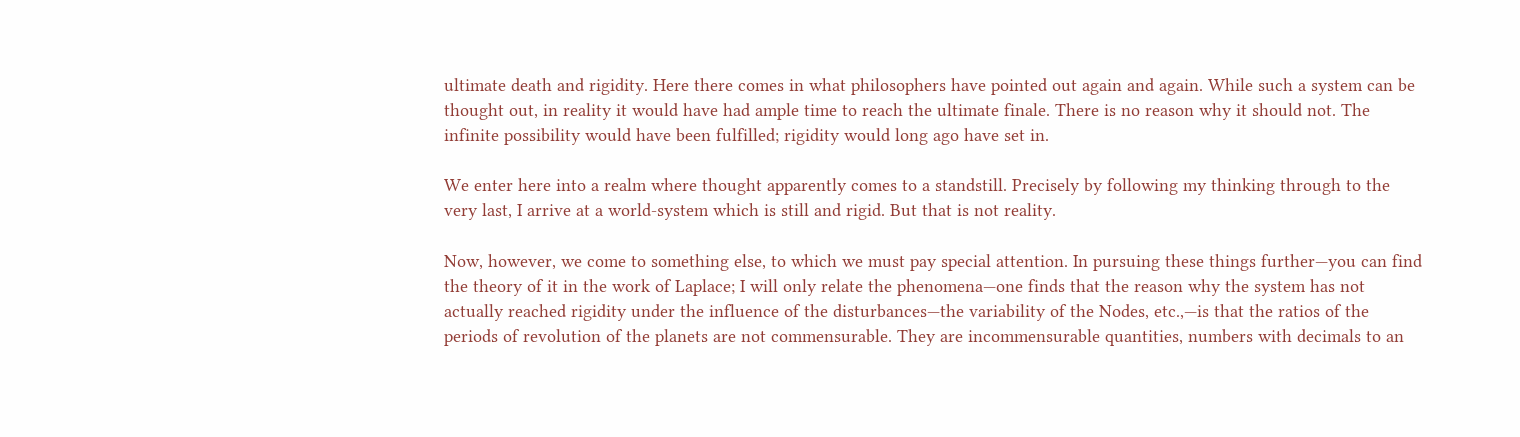ultimate death and rigidity. Here there comes in what philosophers have pointed out again and again. While such a system can be thought out, in reality it would have had ample time to reach the ultimate finale. There is no reason why it should not. The infinite possibility would have been fulfilled; rigidity would long ago have set in.

We enter here into a realm where thought apparently comes to a standstill. Precisely by following my thinking through to the very last, I arrive at a world-system which is still and rigid. But that is not reality.

Now, however, we come to something else, to which we must pay special attention. In pursuing these things further—you can find the theory of it in the work of Laplace; I will only relate the phenomena—one finds that the reason why the system has not actually reached rigidity under the influence of the disturbances—the variability of the Nodes, etc.,—is that the ratios of the periods of revolution of the planets are not commensurable. They are incommensurable quantities, numbers with decimals to an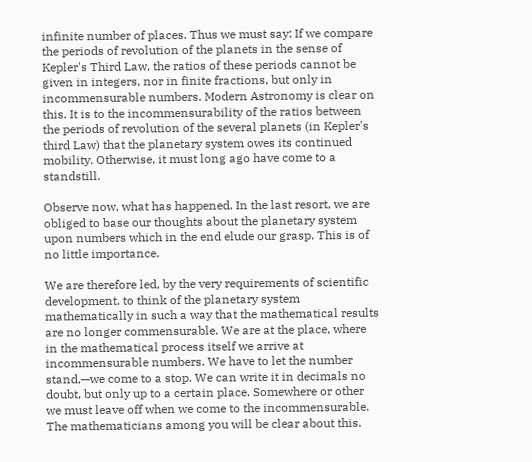infinite number of places. Thus we must say: If we compare the periods of revolution of the planets in the sense of Kepler's Third Law, the ratios of these periods cannot be given in integers, nor in finite fractions, but only in incommensurable numbers. Modern Astronomy is clear on this. It is to the incommensurability of the ratios between the periods of revolution of the several planets (in Kepler's third Law) that the planetary system owes its continued mobility. Otherwise, it must long ago have come to a standstill.

Observe now, what has happened. In the last resort, we are obliged to base our thoughts about the planetary system upon numbers which in the end elude our grasp. This is of no little importance.

We are therefore led, by the very requirements of scientific development, to think of the planetary system mathematically in such a way that the mathematical results are no longer commensurable. We are at the place, where in the mathematical process itself we arrive at incommensurable numbers. We have to let the number stand,—we come to a stop. We can write it in decimals no doubt, but only up to a certain place. Somewhere or other we must leave off when we come to the incommensurable. The mathematicians among you will be clear about this.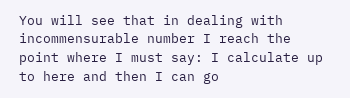You will see that in dealing with incommensurable number I reach the point where I must say: I calculate up to here and then I can go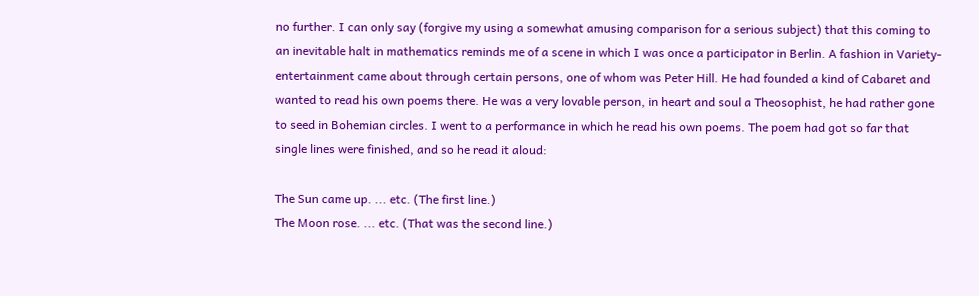no further. I can only say (forgive my using a somewhat amusing comparison for a serious subject) that this coming to an inevitable halt in mathematics reminds me of a scene in which I was once a participator in Berlin. A fashion in Variety-entertainment came about through certain persons, one of whom was Peter Hill. He had founded a kind of Cabaret and wanted to read his own poems there. He was a very lovable person, in heart and soul a Theosophist, he had rather gone to seed in Bohemian circles. I went to a performance in which he read his own poems. The poem had got so far that single lines were finished, and so he read it aloud:

The Sun came up. ... etc. (The first line.)
The Moon rose. ... etc. (That was the second line.)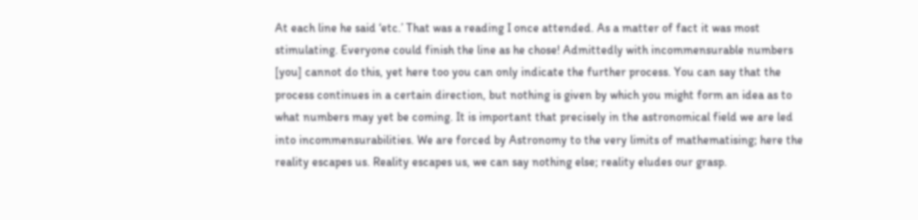At each line he said ‘etc.’ That was a reading I once attended. As a matter of fact it was most stimulating. Everyone could finish the line as he chose! Admittedly with incommensurable numbers [you] cannot do this, yet here too you can only indicate the further process. You can say that the process continues in a certain direction, but nothing is given by which you might form an idea as to what numbers may yet be coming. It is important that precisely in the astronomical field we are led into incommensurabilities. We are forced by Astronomy to the very limits of mathematising; here the reality escapes us. Reality escapes us, we can say nothing else; reality eludes our grasp.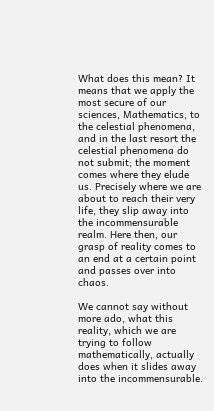What does this mean? It means that we apply the most secure of our sciences, Mathematics, to the celestial phenomena, and in the last resort the celestial phenomena do not submit; the moment comes where they elude us. Precisely where we are about to reach their very life, they slip away into the incommensurable realm. Here then, our grasp of reality comes to an end at a certain point and passes over into chaos.

We cannot say without more ado, what this reality, which we are trying to follow mathematically, actually does when it slides away into the incommensurable.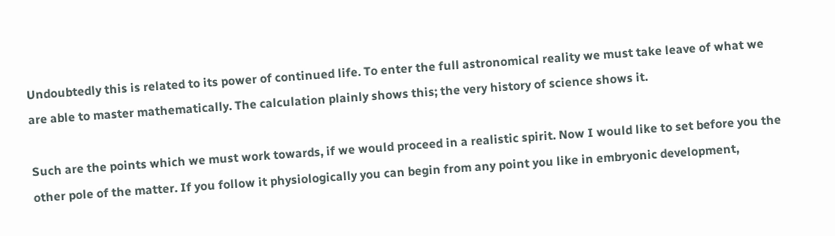Undoubtedly this is related to its power of continued life. To enter the full astronomical reality we must take leave of what we are able to master mathematically. The calculation plainly shows this; the very history of science shows it.

Such are the points which we must work towards, if we would proceed in a realistic spirit. Now I would like to set before you the other pole of the matter. If you follow it physiologically you can begin from any point you like in embryonic development,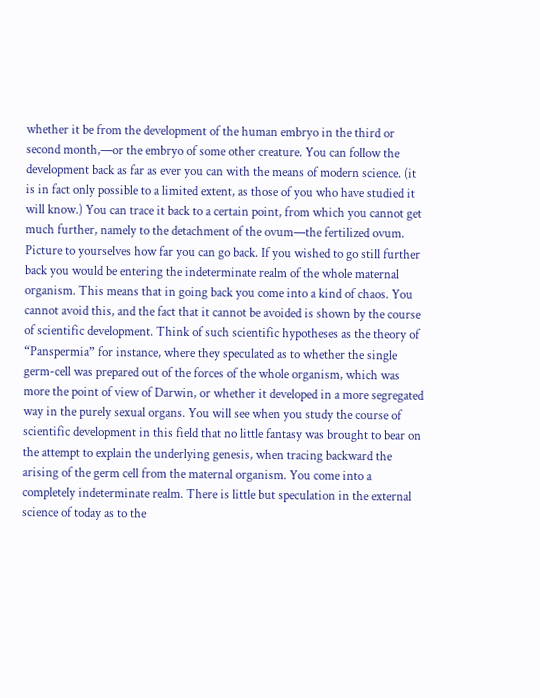whether it be from the development of the human embryo in the third or second month,—or the embryo of some other creature. You can follow the development back as far as ever you can with the means of modern science. (it is in fact only possible to a limited extent, as those of you who have studied it will know.) You can trace it back to a certain point, from which you cannot get much further, namely to the detachment of the ovum—the fertilized ovum. Picture to yourselves how far you can go back. If you wished to go still further back you would be entering the indeterminate realm of the whole maternal organism. This means that in going back you come into a kind of chaos. You cannot avoid this, and the fact that it cannot be avoided is shown by the course of scientific development. Think of such scientific hypotheses as the theory of “Panspermia” for instance, where they speculated as to whether the single germ-cell was prepared out of the forces of the whole organism, which was more the point of view of Darwin, or whether it developed in a more segregated way in the purely sexual organs. You will see when you study the course of scientific development in this field that no little fantasy was brought to bear on the attempt to explain the underlying genesis, when tracing backward the arising of the germ cell from the maternal organism. You come into a completely indeterminate realm. There is little but speculation in the external science of today as to the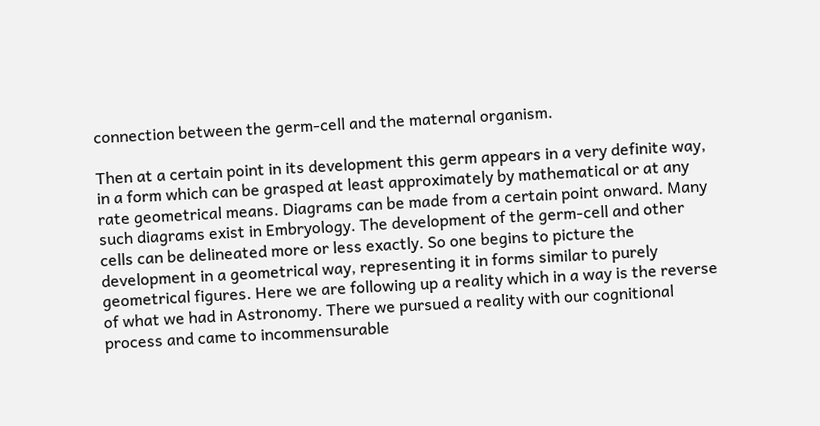connection between the germ-cell and the maternal organism.

Then at a certain point in its development this germ appears in a very definite way, in a form which can be grasped at least approximately by mathematical or at any rate geometrical means. Diagrams can be made from a certain point onward. Many such diagrams exist in Embryology. The development of the germ-cell and other cells can be delineated more or less exactly. So one begins to picture the development in a geometrical way, representing it in forms similar to purely geometrical figures. Here we are following up a reality which in a way is the reverse of what we had in Astronomy. There we pursued a reality with our cognitional process and came to incommensurable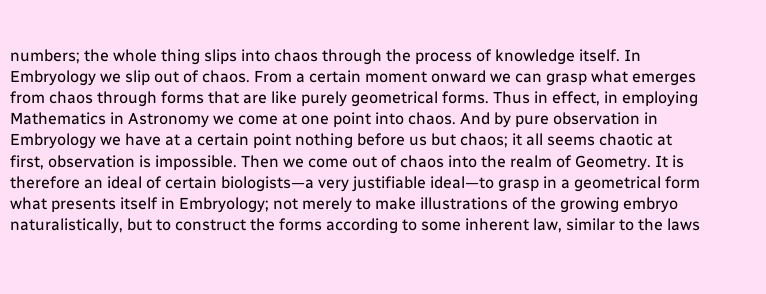numbers; the whole thing slips into chaos through the process of knowledge itself. In Embryology we slip out of chaos. From a certain moment onward we can grasp what emerges from chaos through forms that are like purely geometrical forms. Thus in effect, in employing Mathematics in Astronomy we come at one point into chaos. And by pure observation in Embryology we have at a certain point nothing before us but chaos; it all seems chaotic at first, observation is impossible. Then we come out of chaos into the realm of Geometry. It is therefore an ideal of certain biologists—a very justifiable ideal—to grasp in a geometrical form what presents itself in Embryology; not merely to make illustrations of the growing embryo naturalistically, but to construct the forms according to some inherent law, similar to the laws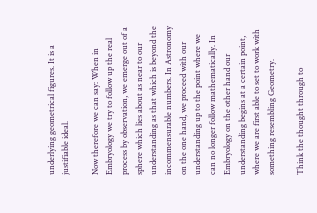underlying geometrical figures. It is a justifiable ideal.

Now therefore we can say: When in Embryology we try to follow up the real process by observation, we emerge out of a sphere which lies about as near to our understanding as that which is beyond the incommensurable numbers. In Astronomy on the one hand, we proceed with our understanding up to the point where we can no longer follow mathematically. In Embryology on the other hand our understanding begins at a certain point, where we are first able to set to work with something resembling Geometry.

Think the thought through to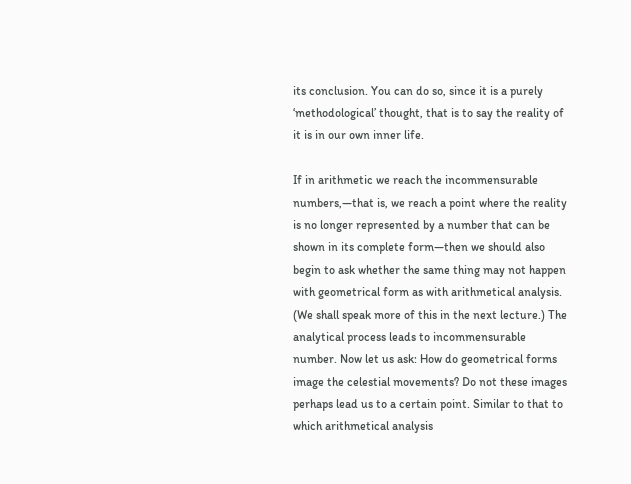its conclusion. You can do so, since it is a purely ‘methodological’ thought, that is to say the reality of it is in our own inner life.

If in arithmetic we reach the incommensurable numbers,—that is, we reach a point where the reality is no longer represented by a number that can be shown in its complete form—then we should also begin to ask whether the same thing may not happen with geometrical form as with arithmetical analysis. (We shall speak more of this in the next lecture.) The analytical process leads to incommensurable number. Now let us ask: How do geometrical forms image the celestial movements? Do not these images perhaps lead us to a certain point. Similar to that to which arithmetical analysis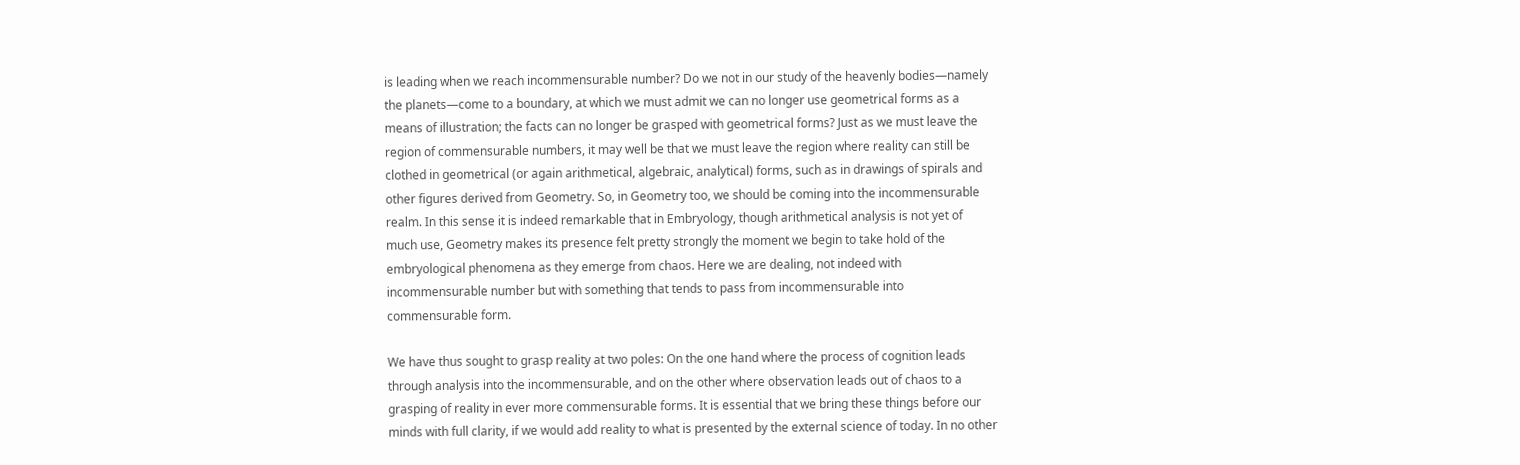is leading when we reach incommensurable number? Do we not in our study of the heavenly bodies—namely the planets—come to a boundary, at which we must admit we can no longer use geometrical forms as a means of illustration; the facts can no longer be grasped with geometrical forms? Just as we must leave the region of commensurable numbers, it may well be that we must leave the region where reality can still be clothed in geometrical (or again arithmetical, algebraic, analytical) forms, such as in drawings of spirals and other figures derived from Geometry. So, in Geometry too, we should be coming into the incommensurable realm. In this sense it is indeed remarkable that in Embryology, though arithmetical analysis is not yet of much use, Geometry makes its presence felt pretty strongly the moment we begin to take hold of the embryological phenomena as they emerge from chaos. Here we are dealing, not indeed with incommensurable number but with something that tends to pass from incommensurable into commensurable form.

We have thus sought to grasp reality at two poles: On the one hand where the process of cognition leads through analysis into the incommensurable, and on the other where observation leads out of chaos to a grasping of reality in ever more commensurable forms. It is essential that we bring these things before our minds with full clarity, if we would add reality to what is presented by the external science of today. In no other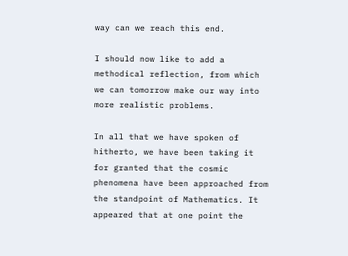way can we reach this end.

I should now like to add a methodical reflection, from which we can tomorrow make our way into more realistic problems.

In all that we have spoken of hitherto, we have been taking it for granted that the cosmic phenomena have been approached from the standpoint of Mathematics. It appeared that at one point the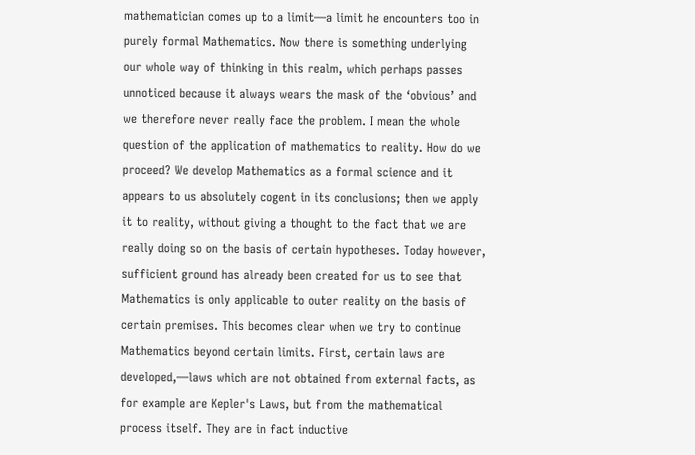mathematician comes up to a limit—a limit he encounters too in purely formal Mathematics. Now there is something underlying our whole way of thinking in this realm, which perhaps passes unnoticed because it always wears the mask of the ‘obvious’ and we therefore never really face the problem. I mean the whole question of the application of mathematics to reality. How do we proceed? We develop Mathematics as a formal science and it appears to us absolutely cogent in its conclusions; then we apply it to reality, without giving a thought to the fact that we are really doing so on the basis of certain hypotheses. Today however, sufficient ground has already been created for us to see that Mathematics is only applicable to outer reality on the basis of certain premises. This becomes clear when we try to continue Mathematics beyond certain limits. First, certain laws are developed,—laws which are not obtained from external facts, as for example are Kepler's Laws, but from the mathematical process itself. They are in fact inductive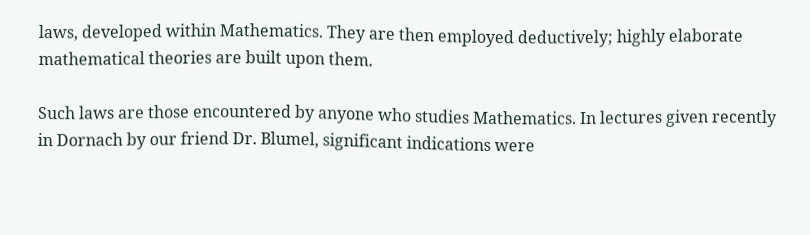laws, developed within Mathematics. They are then employed deductively; highly elaborate mathematical theories are built upon them.

Such laws are those encountered by anyone who studies Mathematics. In lectures given recently in Dornach by our friend Dr. Blumel, significant indications were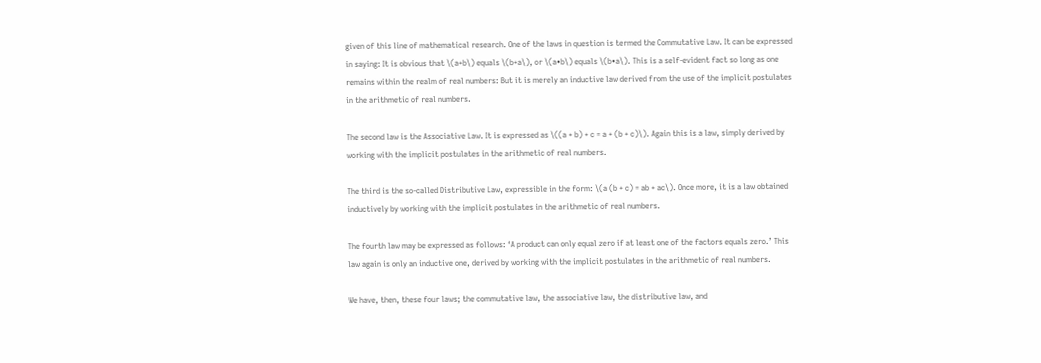given of this line of mathematical research. One of the laws in question is termed the Commutative Law. It can be expressed in saying: It is obvious that \(a+b\) equals \(b+a\), or \(a•b\) equals \(b•a\). This is a self-evident fact so long as one remains within the realm of real numbers: But it is merely an inductive law derived from the use of the implicit postulates in the arithmetic of real numbers.

The second law is the Associative Law. It is expressed as \((a + b) + c = a + (b + c)\). Again this is a law, simply derived by working with the implicit postulates in the arithmetic of real numbers.

The third is the so-called Distributive Law, expressible in the form: \(a (b + c) = ab + ac\). Once more, it is a law obtained inductively by working with the implicit postulates in the arithmetic of real numbers.

The fourth law may be expressed as follows: ‘A product can only equal zero if at least one of the factors equals zero.’ This law again is only an inductive one, derived by working with the implicit postulates in the arithmetic of real numbers.

We have, then, these four laws; the commutative law, the associative law, the distributive law, and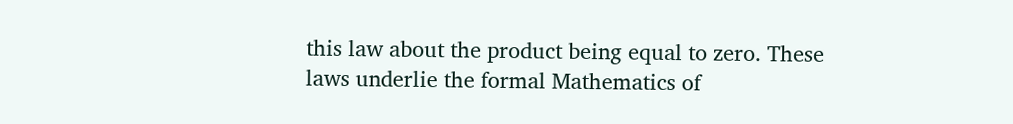this law about the product being equal to zero. These laws underlie the formal Mathematics of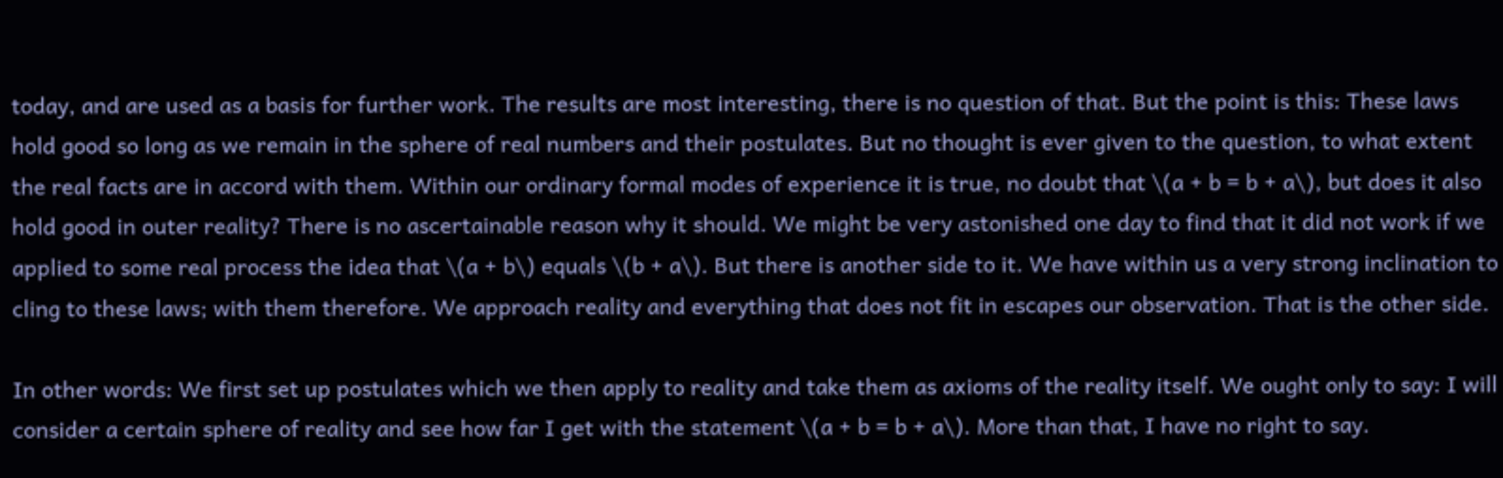today, and are used as a basis for further work. The results are most interesting, there is no question of that. But the point is this: These laws hold good so long as we remain in the sphere of real numbers and their postulates. But no thought is ever given to the question, to what extent the real facts are in accord with them. Within our ordinary formal modes of experience it is true, no doubt that \(a + b = b + a\), but does it also hold good in outer reality? There is no ascertainable reason why it should. We might be very astonished one day to find that it did not work if we applied to some real process the idea that \(a + b\) equals \(b + a\). But there is another side to it. We have within us a very strong inclination to cling to these laws; with them therefore. We approach reality and everything that does not fit in escapes our observation. That is the other side.

In other words: We first set up postulates which we then apply to reality and take them as axioms of the reality itself. We ought only to say: I will consider a certain sphere of reality and see how far I get with the statement \(a + b = b + a\). More than that, I have no right to say.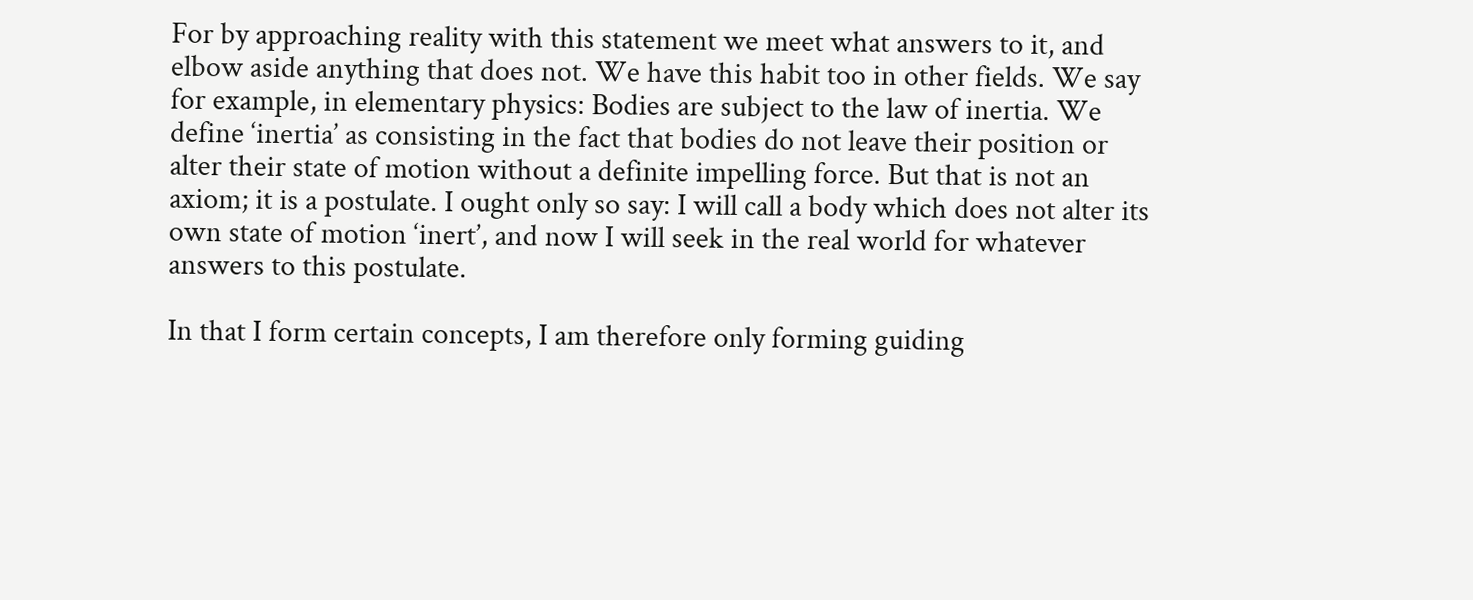For by approaching reality with this statement we meet what answers to it, and elbow aside anything that does not. We have this habit too in other fields. We say for example, in elementary physics: Bodies are subject to the law of inertia. We define ‘inertia’ as consisting in the fact that bodies do not leave their position or alter their state of motion without a definite impelling force. But that is not an axiom; it is a postulate. I ought only so say: I will call a body which does not alter its own state of motion ‘inert’, and now I will seek in the real world for whatever answers to this postulate.

In that I form certain concepts, I am therefore only forming guiding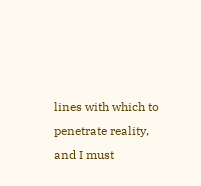lines with which to penetrate reality, and I must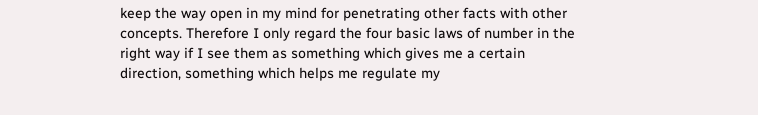keep the way open in my mind for penetrating other facts with other concepts. Therefore I only regard the four basic laws of number in the right way if I see them as something which gives me a certain direction, something which helps me regulate my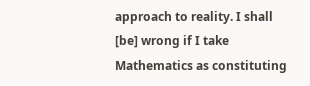approach to reality. I shall [be] wrong if I take Mathematics as constituting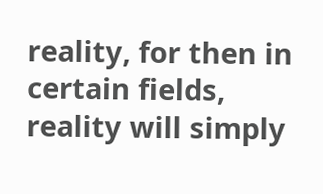reality, for then in certain fields, reality will simply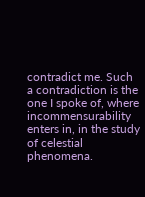contradict me. Such a contradiction is the one I spoke of, where incommensurability enters in, in the study of celestial phenomena.